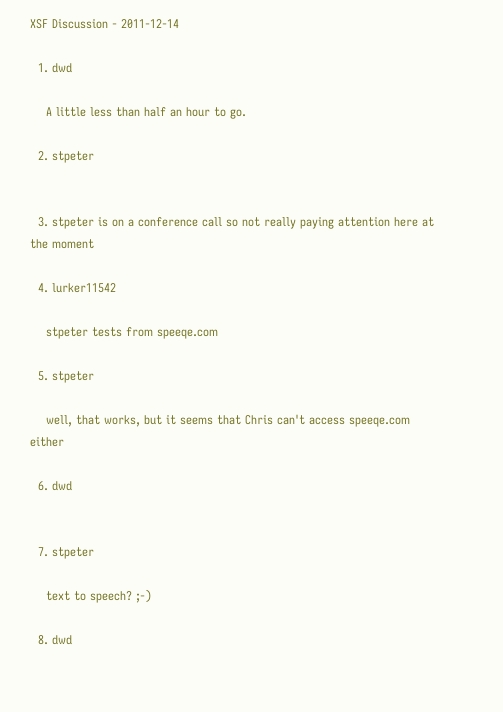XSF Discussion - 2011-12-14

  1. dwd

    A little less than half an hour to go.

  2. stpeter


  3. stpeter is on a conference call so not really paying attention here at the moment

  4. lurker11542

    stpeter tests from speeqe.com

  5. stpeter

    well, that works, but it seems that Chris can't access speeqe.com either

  6. dwd


  7. stpeter

    text to speech? ;-)

  8. dwd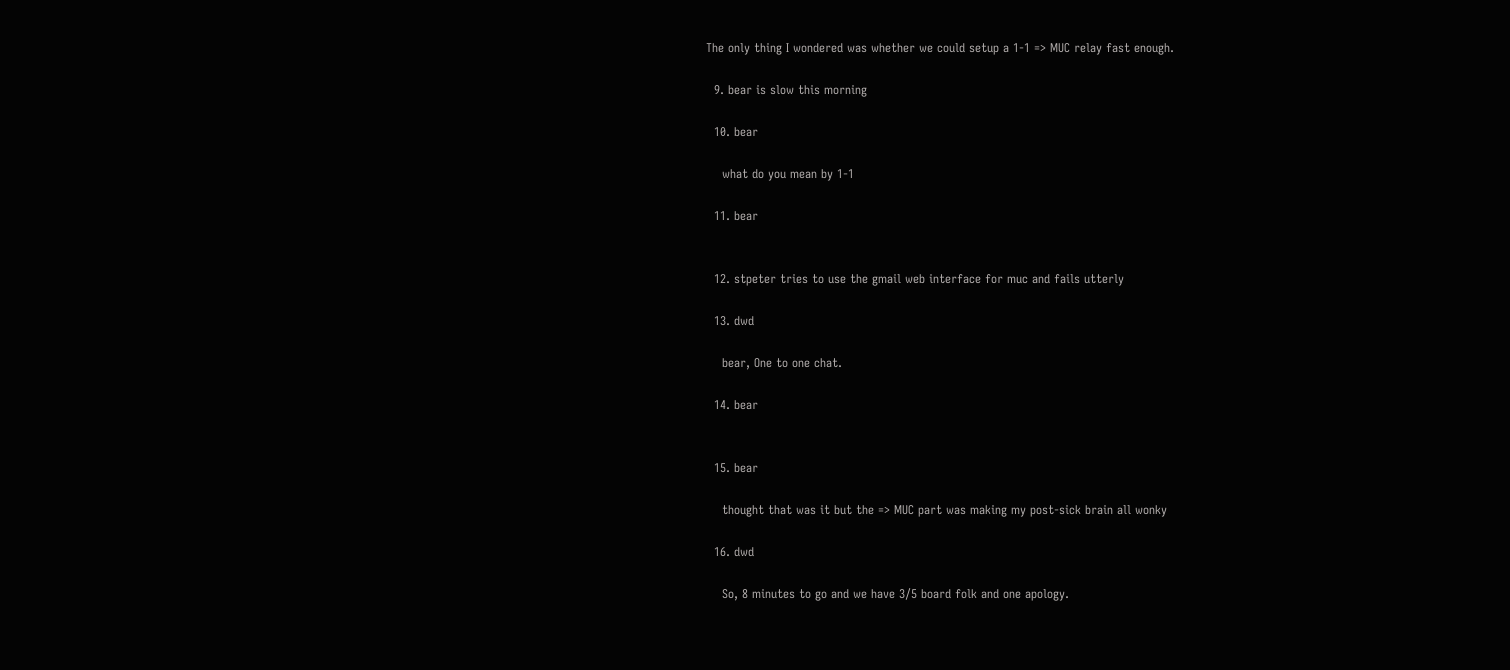The only thing I wondered was whether we could setup a 1-1 => MUC relay fast enough.

  9. bear is slow this morning

  10. bear

    what do you mean by 1-1

  11. bear


  12. stpeter tries to use the gmail web interface for muc and fails utterly

  13. dwd

    bear, One to one chat.

  14. bear


  15. bear

    thought that was it but the => MUC part was making my post-sick brain all wonky

  16. dwd

    So, 8 minutes to go and we have 3/5 board folk and one apology.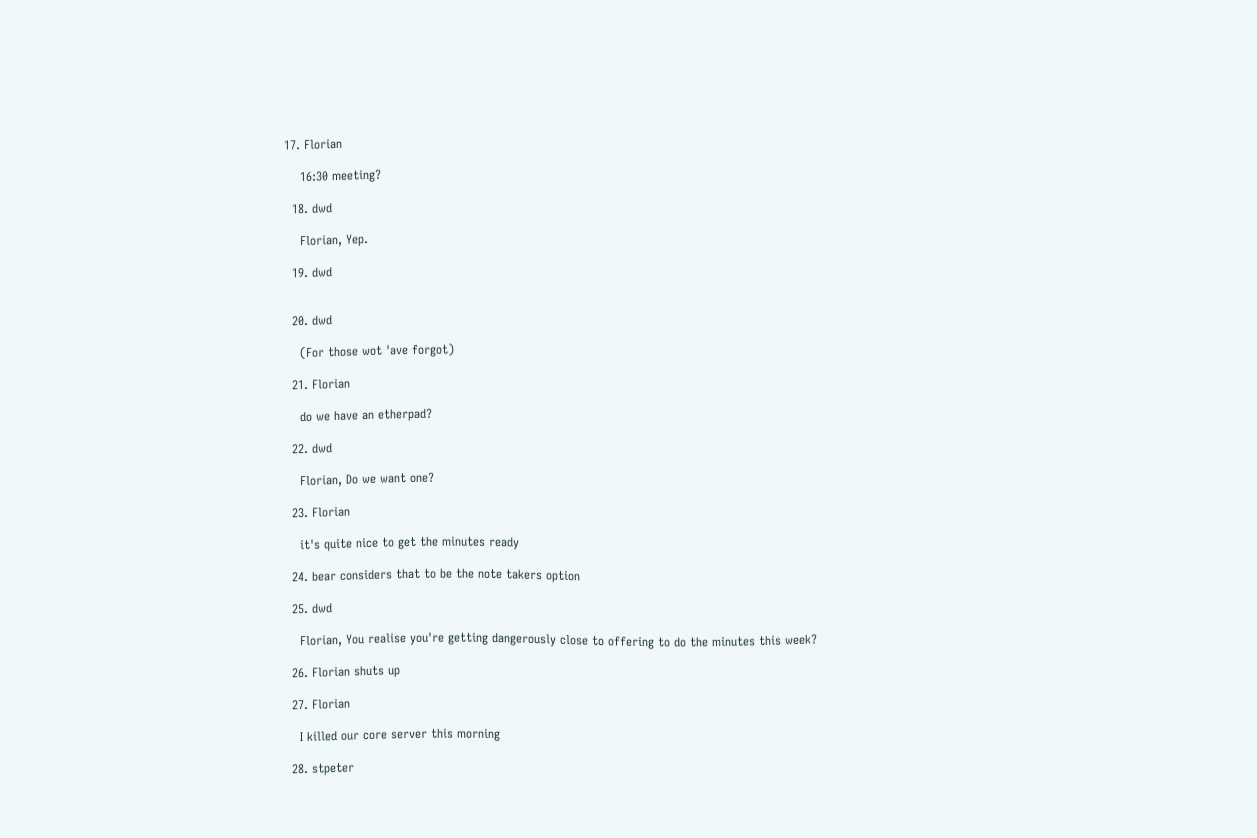17. Florian

    16:30 meeting?

  18. dwd

    Florian, Yep.

  19. dwd


  20. dwd

    (For those wot 'ave forgot)

  21. Florian

    do we have an etherpad?

  22. dwd

    Florian, Do we want one?

  23. Florian

    it's quite nice to get the minutes ready

  24. bear considers that to be the note takers option

  25. dwd

    Florian, You realise you're getting dangerously close to offering to do the minutes this week?

  26. Florian shuts up

  27. Florian

    I killed our core server this morning

  28. stpeter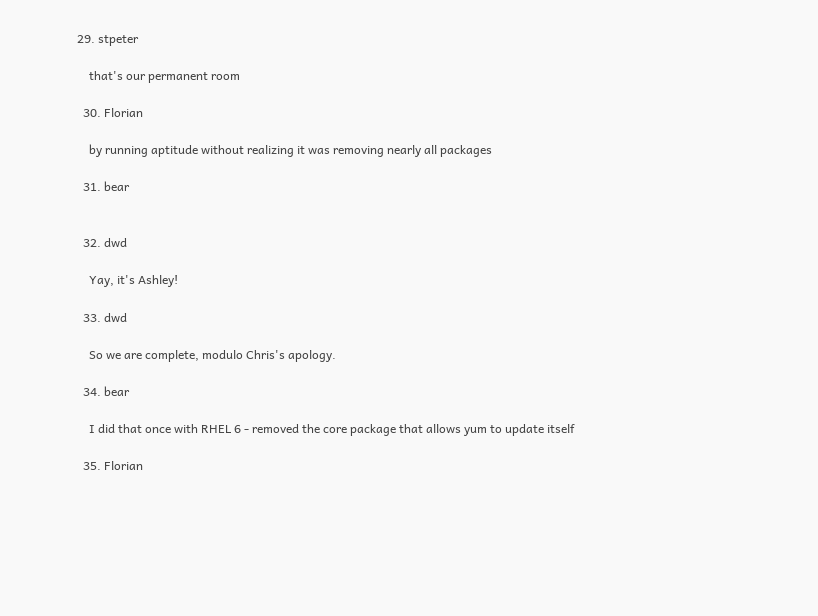29. stpeter

    that's our permanent room

  30. Florian

    by running aptitude without realizing it was removing nearly all packages

  31. bear


  32. dwd

    Yay, it's Ashley!

  33. dwd

    So we are complete, modulo Chris's apology.

  34. bear

    I did that once with RHEL 6 - removed the core package that allows yum to update itself

  35. Florian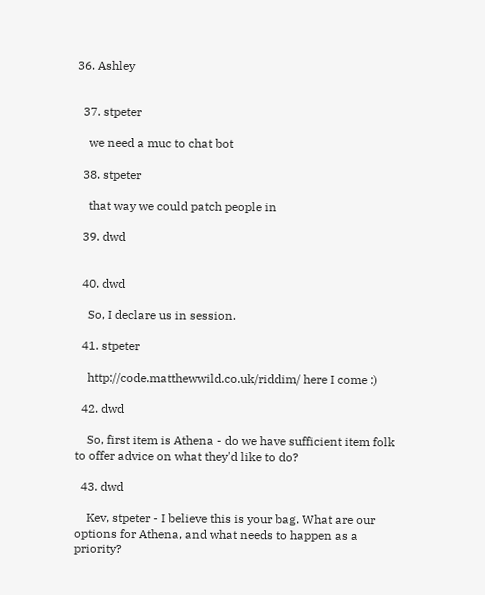36. Ashley


  37. stpeter

    we need a muc to chat bot

  38. stpeter

    that way we could patch people in

  39. dwd


  40. dwd

    So, I declare us in session.

  41. stpeter

    http://code.matthewwild.co.uk/riddim/ here I come :)

  42. dwd

    So, first item is Athena - do we have sufficient item folk to offer advice on what they'd like to do?

  43. dwd

    Kev, stpeter - I believe this is your bag. What are our options for Athena, and what needs to happen as a priority?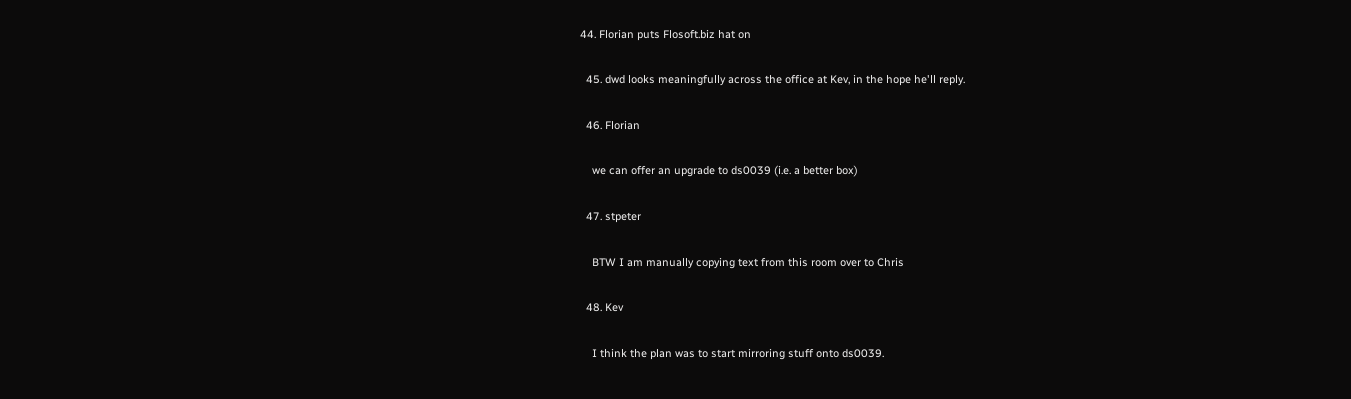44. Florian puts Flosoft.biz hat on

  45. dwd looks meaningfully across the office at Kev, in the hope he'll reply.

  46. Florian

    we can offer an upgrade to ds0039 (i.e. a better box)

  47. stpeter

    BTW I am manually copying text from this room over to Chris

  48. Kev

    I think the plan was to start mirroring stuff onto ds0039.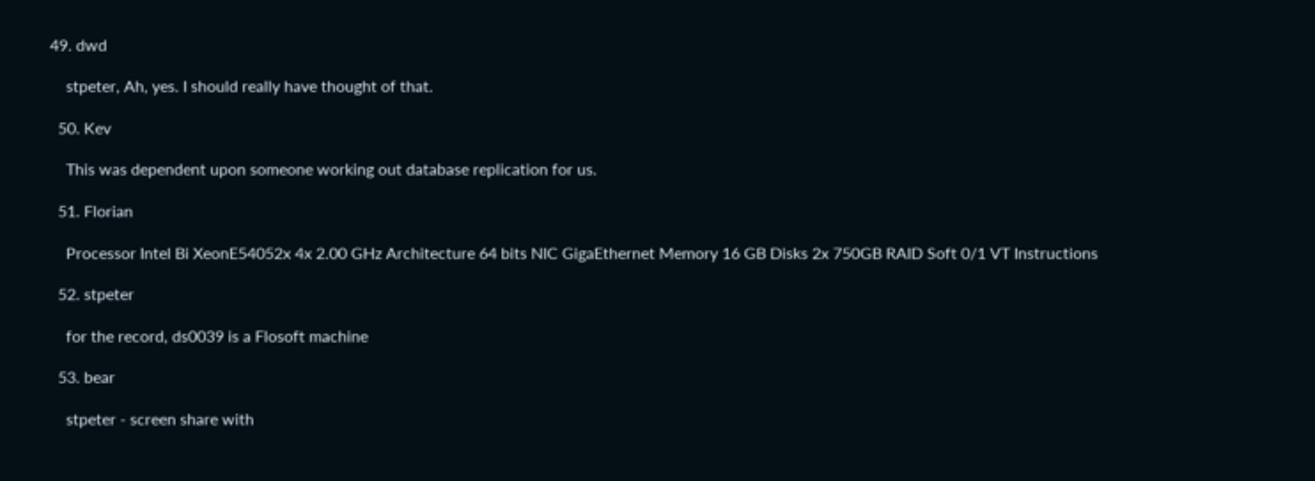49. dwd

    stpeter, Ah, yes. I should really have thought of that.

  50. Kev

    This was dependent upon someone working out database replication for us.

  51. Florian

    Processor Intel Bi XeonE54052x 4x 2.00 GHz Architecture 64 bits NIC GigaEthernet Memory 16 GB Disks 2x 750GB RAID Soft 0/1 VT Instructions

  52. stpeter

    for the record, ds0039 is a Flosoft machine

  53. bear

    stpeter - screen share with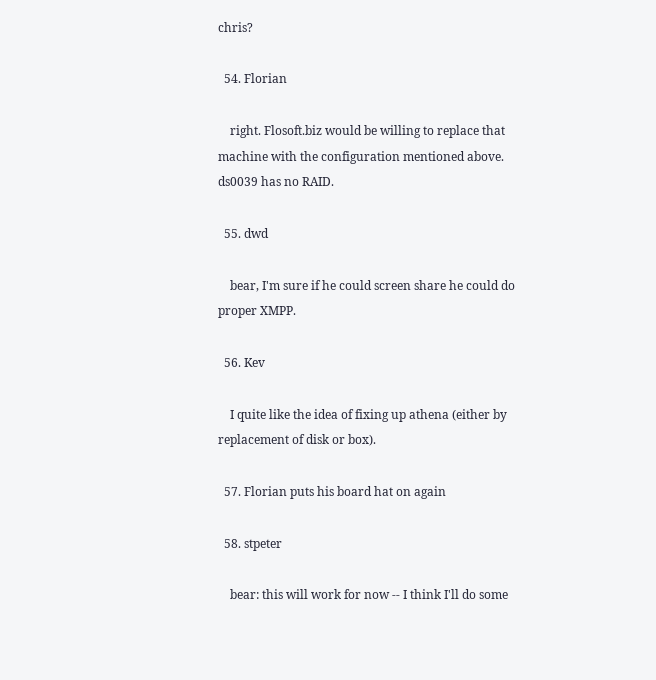chris?

  54. Florian

    right. Flosoft.biz would be willing to replace that machine with the configuration mentioned above. ds0039 has no RAID.

  55. dwd

    bear, I'm sure if he could screen share he could do proper XMPP.

  56. Kev

    I quite like the idea of fixing up athena (either by replacement of disk or box).

  57. Florian puts his board hat on again

  58. stpeter

    bear: this will work for now -- I think I'll do some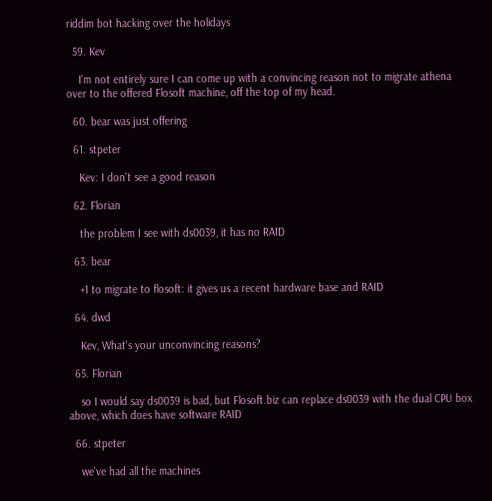riddim bot hacking over the holidays

  59. Kev

    I'm not entirely sure I can come up with a convincing reason not to migrate athena over to the offered Flosoft machine, off the top of my head.

  60. bear was just offering

  61. stpeter

    Kev: I don't see a good reason

  62. Florian

    the problem I see with ds0039, it has no RAID

  63. bear

    +1 to migrate to flosoft: it gives us a recent hardware base and RAID

  64. dwd

    Kev, What's your unconvincing reasons?

  65. Florian

    so I would say ds0039 is bad, but Flosoft.biz can replace ds0039 with the dual CPU box above, which does have software RAID

  66. stpeter

    we've had all the machines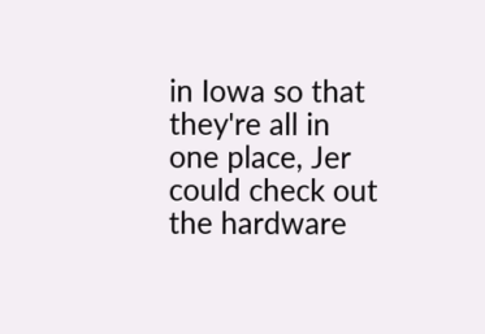in Iowa so that they're all in one place, Jer could check out the hardware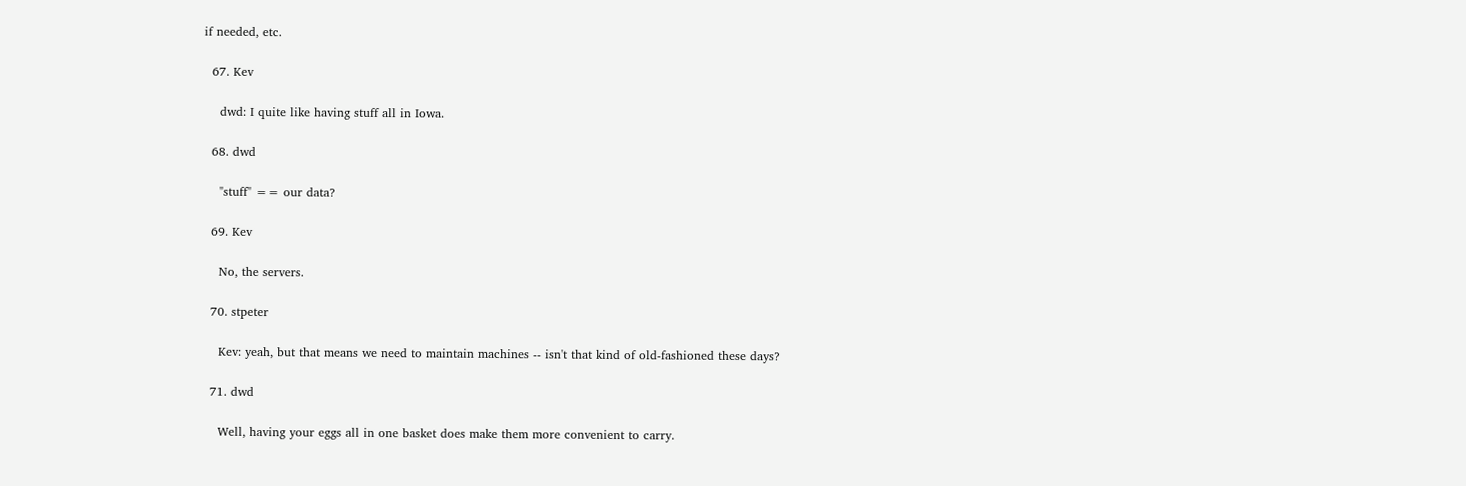if needed, etc.

  67. Kev

    dwd: I quite like having stuff all in Iowa.

  68. dwd

    "stuff" == our data?

  69. Kev

    No, the servers.

  70. stpeter

    Kev: yeah, but that means we need to maintain machines -- isn't that kind of old-fashioned these days?

  71. dwd

    Well, having your eggs all in one basket does make them more convenient to carry.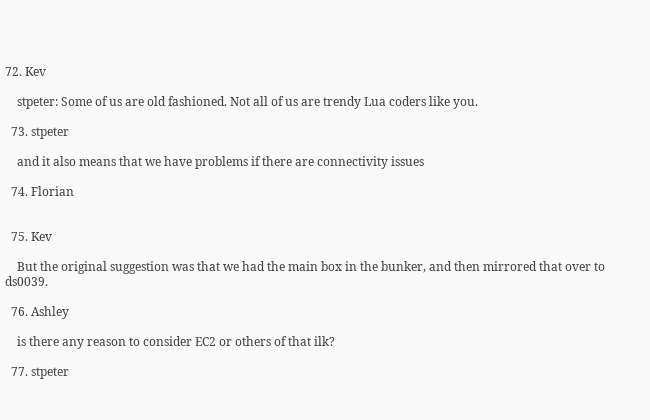72. Kev

    stpeter: Some of us are old fashioned. Not all of us are trendy Lua coders like you.

  73. stpeter

    and it also means that we have problems if there are connectivity issues

  74. Florian


  75. Kev

    But the original suggestion was that we had the main box in the bunker, and then mirrored that over to ds0039.

  76. Ashley

    is there any reason to consider EC2 or others of that ilk?

  77. stpeter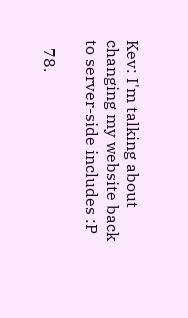Kev: I'm talking about changing my website back to server-side includes :P

  78.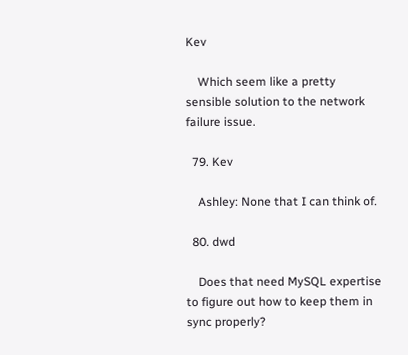Kev

    Which seem like a pretty sensible solution to the network failure issue.

  79. Kev

    Ashley: None that I can think of.

  80. dwd

    Does that need MySQL expertise to figure out how to keep them in sync properly?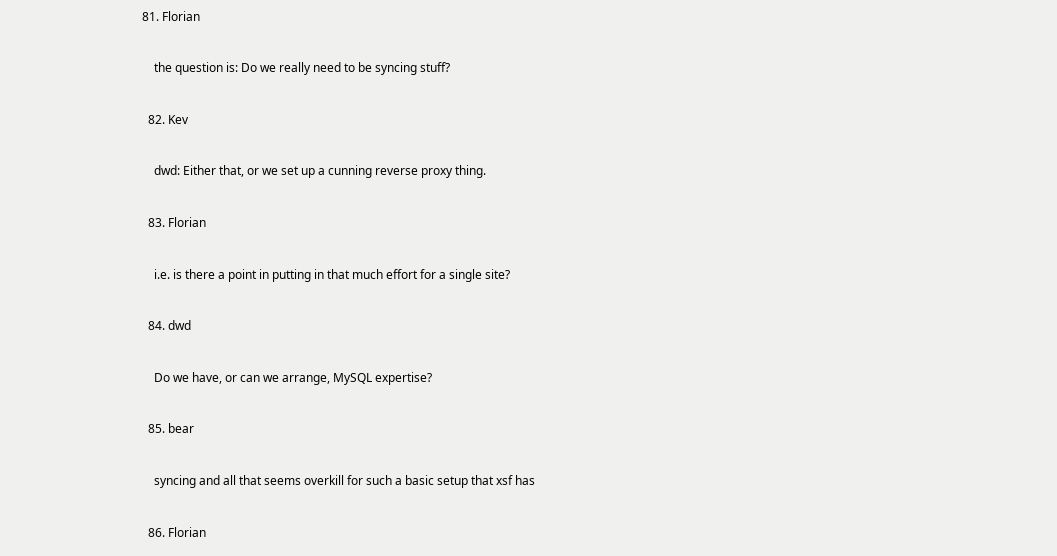81. Florian

    the question is: Do we really need to be syncing stuff?

  82. Kev

    dwd: Either that, or we set up a cunning reverse proxy thing.

  83. Florian

    i.e. is there a point in putting in that much effort for a single site?

  84. dwd

    Do we have, or can we arrange, MySQL expertise?

  85. bear

    syncing and all that seems overkill for such a basic setup that xsf has

  86. Florian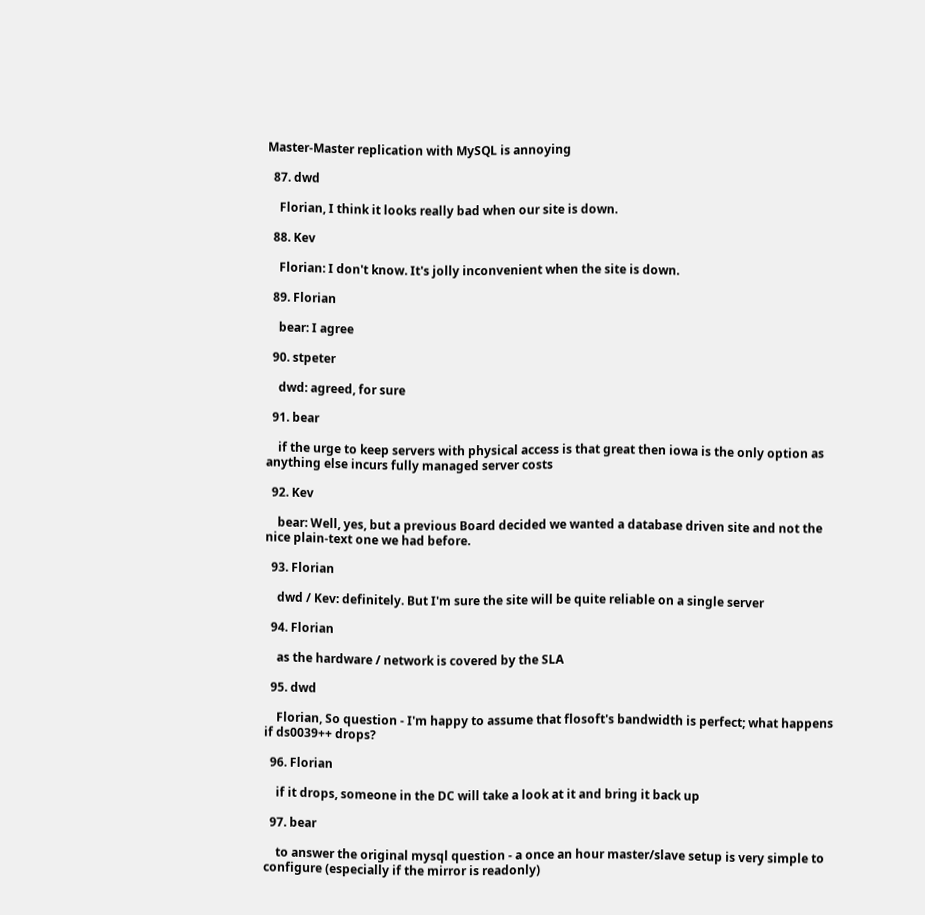Master-Master replication with MySQL is annoying

  87. dwd

    Florian, I think it looks really bad when our site is down.

  88. Kev

    Florian: I don't know. It's jolly inconvenient when the site is down.

  89. Florian

    bear: I agree

  90. stpeter

    dwd: agreed, for sure

  91. bear

    if the urge to keep servers with physical access is that great then iowa is the only option as anything else incurs fully managed server costs

  92. Kev

    bear: Well, yes, but a previous Board decided we wanted a database driven site and not the nice plain-text one we had before.

  93. Florian

    dwd / Kev: definitely. But I'm sure the site will be quite reliable on a single server

  94. Florian

    as the hardware / network is covered by the SLA

  95. dwd

    Florian, So question - I'm happy to assume that flosoft's bandwidth is perfect; what happens if ds0039++ drops?

  96. Florian

    if it drops, someone in the DC will take a look at it and bring it back up

  97. bear

    to answer the original mysql question - a once an hour master/slave setup is very simple to configure (especially if the mirror is readonly)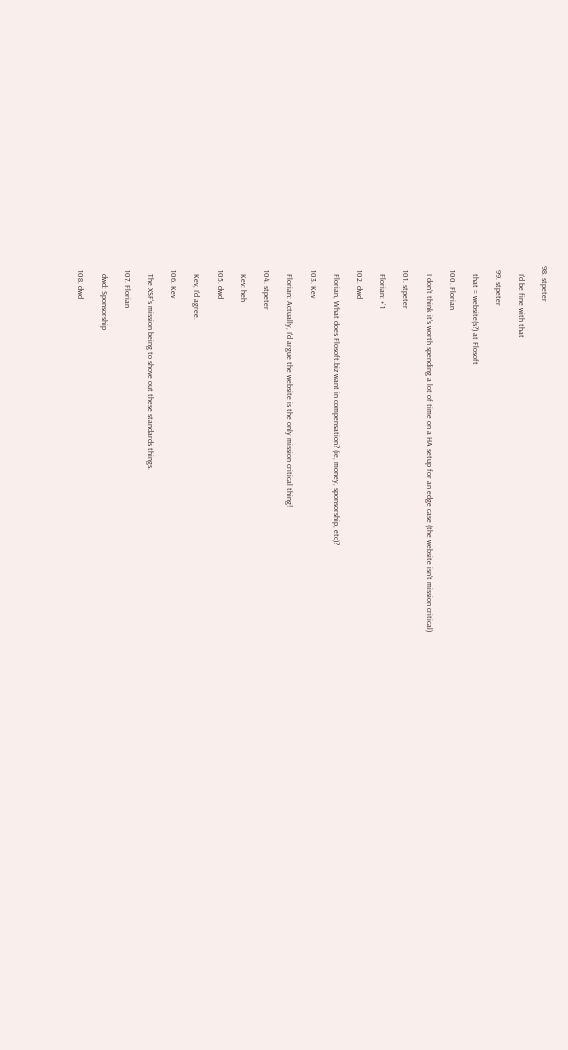98. stpeter

    I'd be fine with that

  99. stpeter

    that = website(s?) at Flosoft

  100. Florian

    I don't think it's worth spending a lot of time on a HA setup for an edge case (the website isn't mission critical)

  101. stpeter

    Florian: +`1

  102. dwd

    Florian, What does Flosoft.biz want in compensation? (ie, money, sponsorship, etc)?

  103. Kev

    Florian: Actually, I'd argue the website is the only mission critical thing!

  104. stpeter

    Kev: heh

  105. dwd

    Kev, I'd agree.

  106. Kev

    The XSF's mission being to shove out these standards things.

  107. Florian

    dwd: Sponsorship

  108. dwd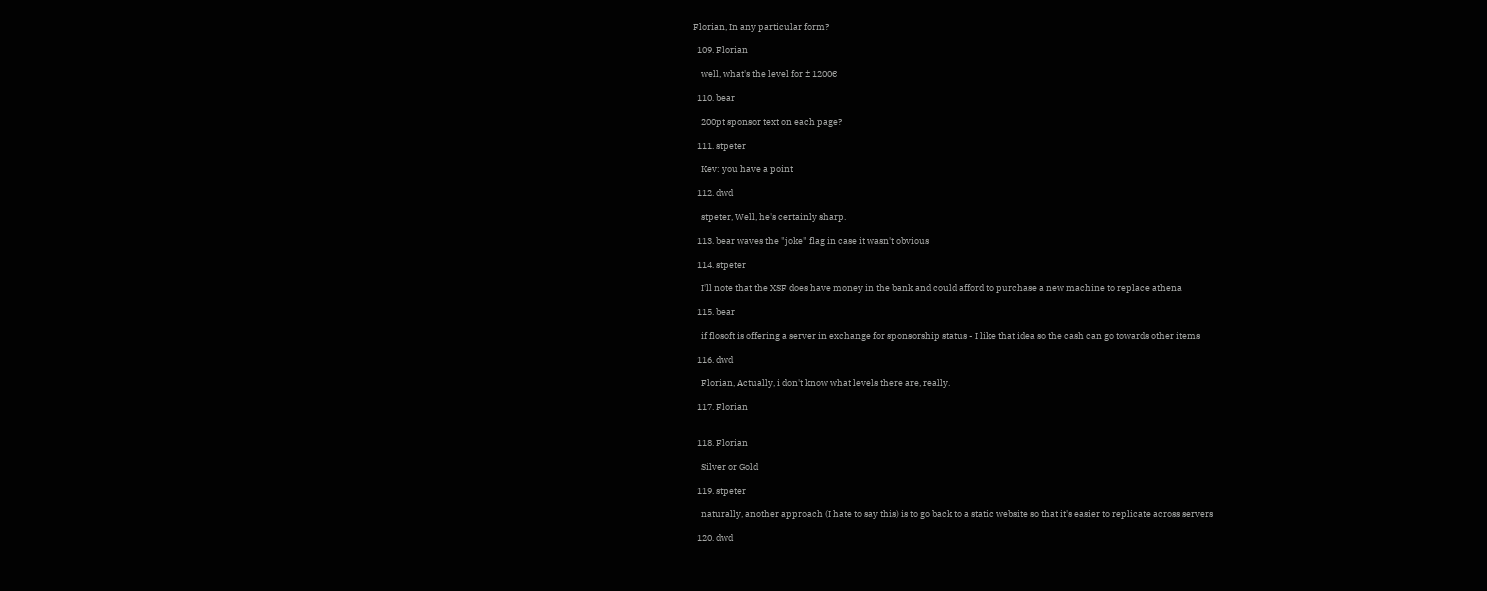Florian, In any particular form?

  109. Florian

    well, what's the level for ± 1200€

  110. bear

    200pt sponsor text on each page?

  111. stpeter

    Kev: you have a point

  112. dwd

    stpeter, Well, he's certainly sharp.

  113. bear waves the "joke" flag in case it wasn't obvious

  114. stpeter

    I'll note that the XSF does have money in the bank and could afford to purchase a new machine to replace athena

  115. bear

    if flosoft is offering a server in exchange for sponsorship status - I like that idea so the cash can go towards other items

  116. dwd

    Florian, Actually, i don't know what levels there are, really.

  117. Florian


  118. Florian

    Silver or Gold

  119. stpeter

    naturally, another approach (I hate to say this) is to go back to a static website so that it's easier to replicate across servers

  120. dwd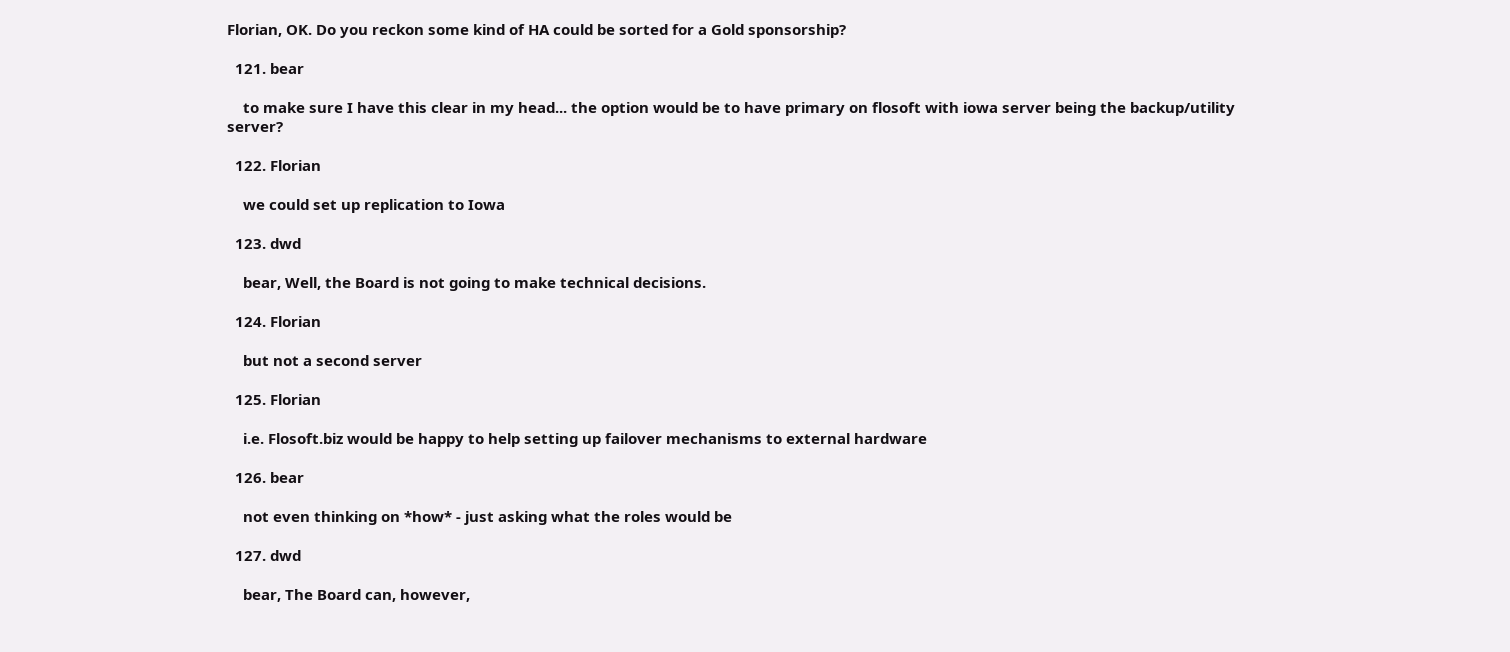Florian, OK. Do you reckon some kind of HA could be sorted for a Gold sponsorship?

  121. bear

    to make sure I have this clear in my head... the option would be to have primary on flosoft with iowa server being the backup/utility server?

  122. Florian

    we could set up replication to Iowa

  123. dwd

    bear, Well, the Board is not going to make technical decisions.

  124. Florian

    but not a second server

  125. Florian

    i.e. Flosoft.biz would be happy to help setting up failover mechanisms to external hardware

  126. bear

    not even thinking on *how* - just asking what the roles would be

  127. dwd

    bear, The Board can, however,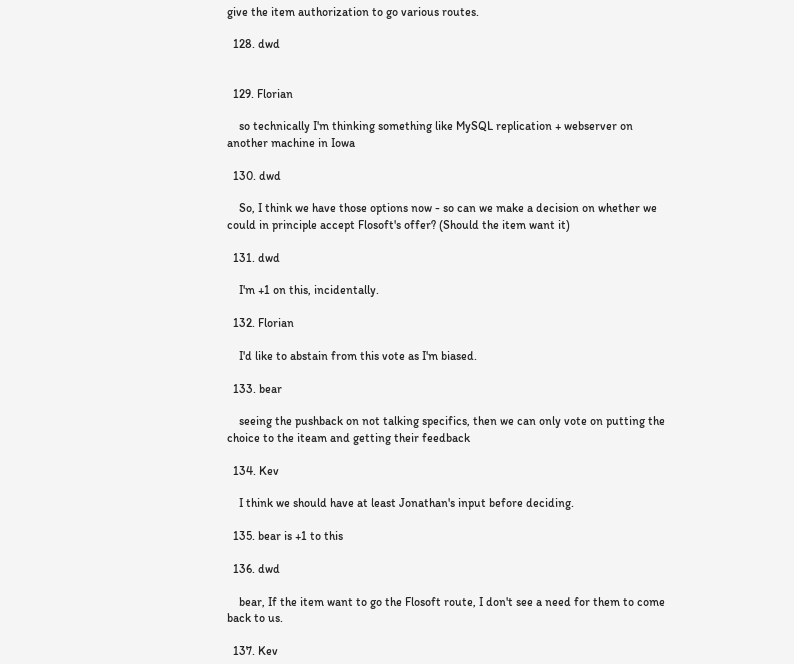give the item authorization to go various routes.

  128. dwd


  129. Florian

    so technically I'm thinking something like MySQL replication + webserver on another machine in Iowa

  130. dwd

    So, I think we have those options now - so can we make a decision on whether we could in principle accept Flosoft's offer? (Should the item want it)

  131. dwd

    I'm +1 on this, incidentally.

  132. Florian

    I'd like to abstain from this vote as I'm biased.

  133. bear

    seeing the pushback on not talking specifics, then we can only vote on putting the choice to the iteam and getting their feedback

  134. Kev

    I think we should have at least Jonathan's input before deciding.

  135. bear is +1 to this

  136. dwd

    bear, If the item want to go the Flosoft route, I don't see a need for them to come back to us.

  137. Kev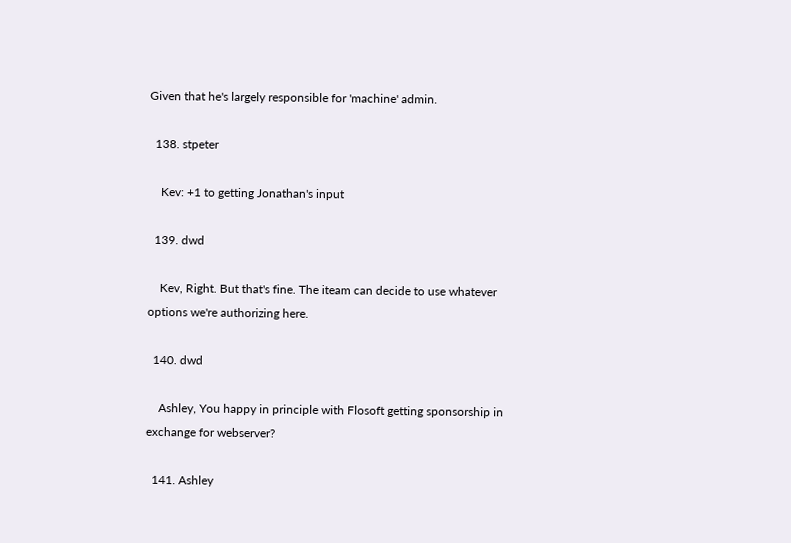Given that he's largely responsible for 'machine' admin.

  138. stpeter

    Kev: +1 to getting Jonathan's input

  139. dwd

    Kev, Right. But that's fine. The iteam can decide to use whatever options we're authorizing here.

  140. dwd

    Ashley, You happy in principle with Flosoft getting sponsorship in exchange for webserver?

  141. Ashley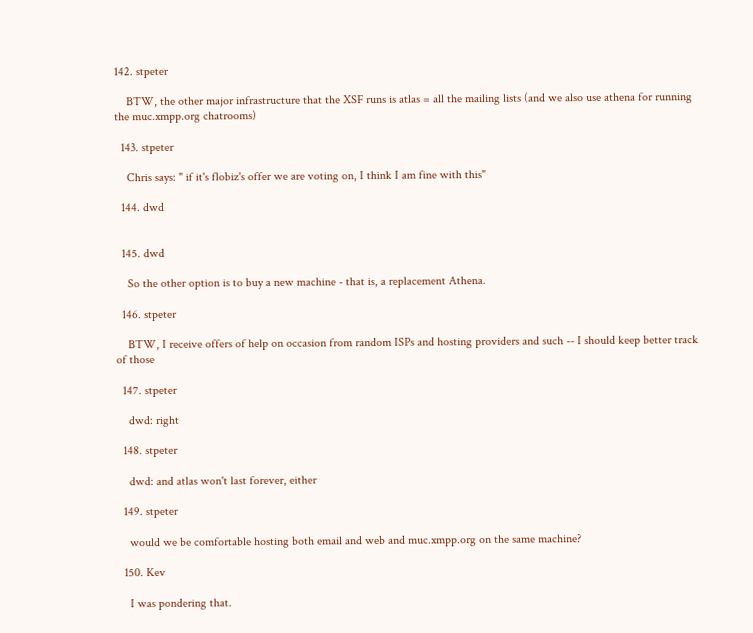142. stpeter

    BTW, the other major infrastructure that the XSF runs is atlas = all the mailing lists (and we also use athena for running the muc.xmpp.org chatrooms)

  143. stpeter

    Chris says: " if it's flobiz's offer we are voting on, I think I am fine with this"

  144. dwd


  145. dwd

    So the other option is to buy a new machine - that is, a replacement Athena.

  146. stpeter

    BTW, I receive offers of help on occasion from random ISPs and hosting providers and such -- I should keep better track of those

  147. stpeter

    dwd: right

  148. stpeter

    dwd: and atlas won't last forever, either

  149. stpeter

    would we be comfortable hosting both email and web and muc.xmpp.org on the same machine?

  150. Kev

    I was pondering that.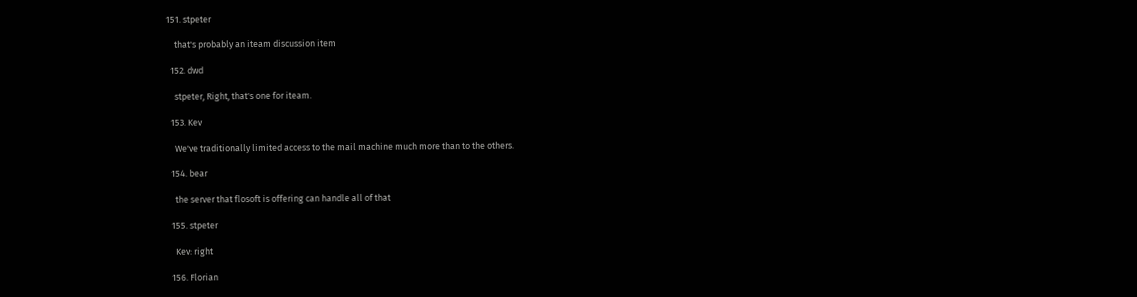151. stpeter

    that's probably an iteam discussion item

  152. dwd

    stpeter, Right, that's one for iteam.

  153. Kev

    We've traditionally limited access to the mail machine much more than to the others.

  154. bear

    the server that flosoft is offering can handle all of that

  155. stpeter

    Kev: right

  156. Florian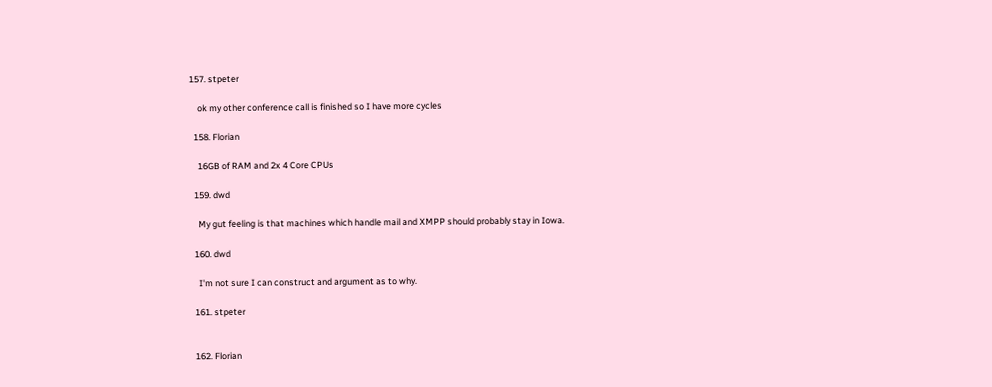157. stpeter

    ok my other conference call is finished so I have more cycles

  158. Florian

    16GB of RAM and 2x 4 Core CPUs

  159. dwd

    My gut feeling is that machines which handle mail and XMPP should probably stay in Iowa.

  160. dwd

    I'm not sure I can construct and argument as to why.

  161. stpeter


  162. Florian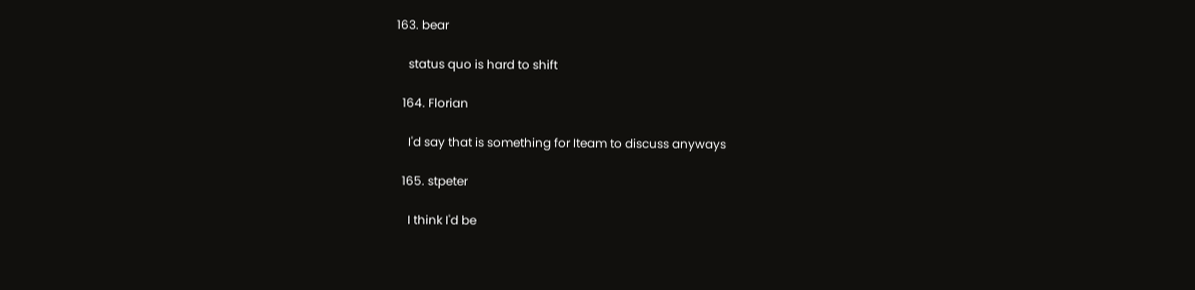163. bear

    status quo is hard to shift

  164. Florian

    I'd say that is something for Iteam to discuss anyways

  165. stpeter

    I think I'd be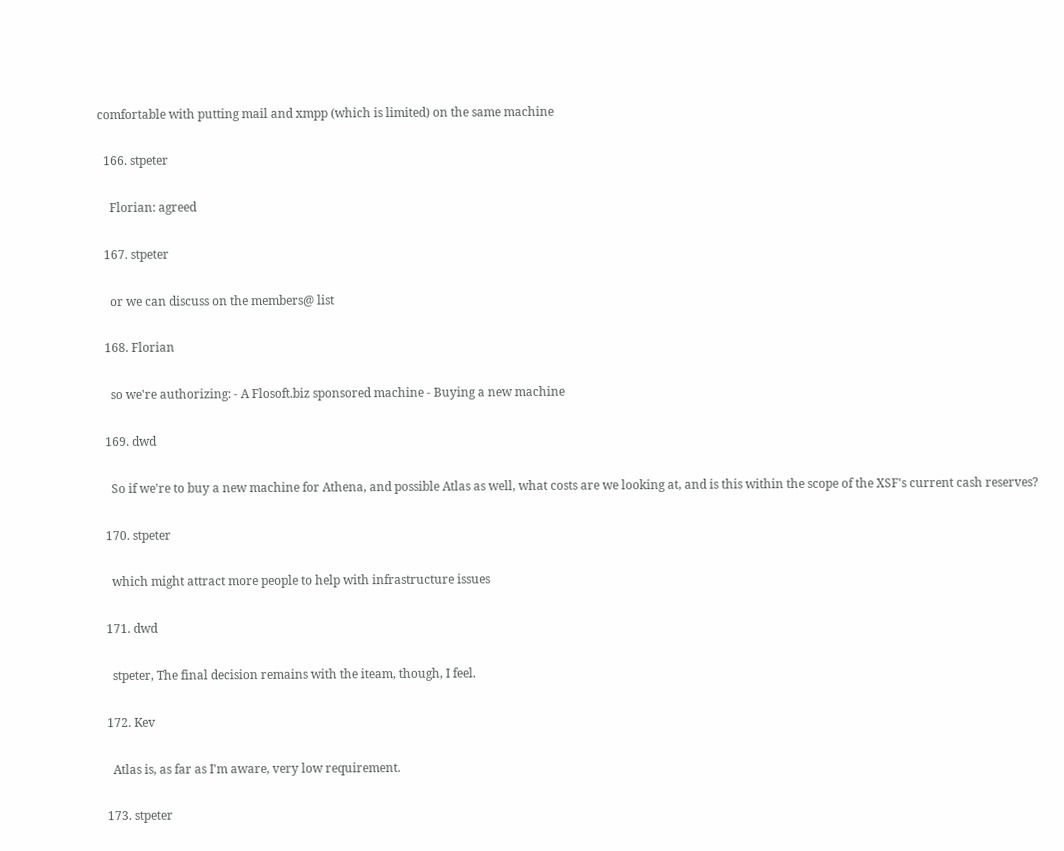comfortable with putting mail and xmpp (which is limited) on the same machine

  166. stpeter

    Florian: agreed

  167. stpeter

    or we can discuss on the members@ list

  168. Florian

    so we're authorizing: - A Flosoft.biz sponsored machine - Buying a new machine

  169. dwd

    So if we're to buy a new machine for Athena, and possible Atlas as well, what costs are we looking at, and is this within the scope of the XSF's current cash reserves?

  170. stpeter

    which might attract more people to help with infrastructure issues

  171. dwd

    stpeter, The final decision remains with the iteam, though, I feel.

  172. Kev

    Atlas is, as far as I'm aware, very low requirement.

  173. stpeter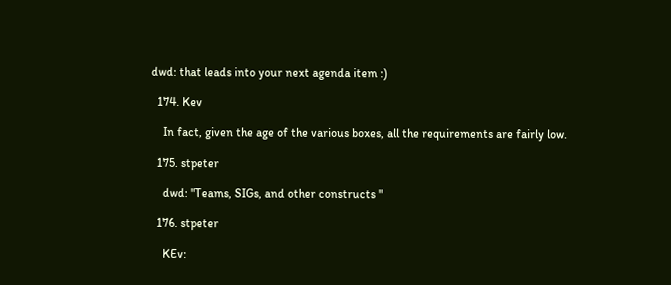dwd: that leads into your next agenda item :)

  174. Kev

    In fact, given the age of the various boxes, all the requirements are fairly low.

  175. stpeter

    dwd: "Teams, SIGs, and other constructs "

  176. stpeter

    KEv: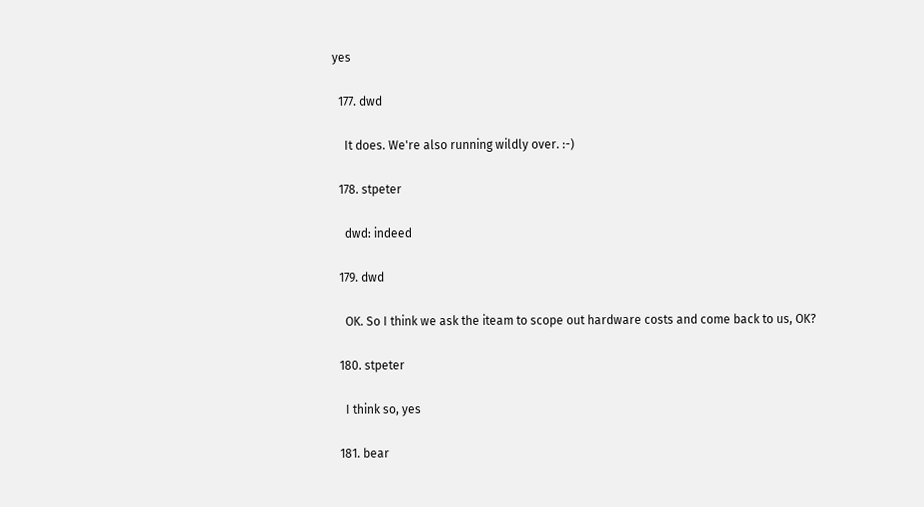yes

  177. dwd

    It does. We're also running wildly over. :-)

  178. stpeter

    dwd: indeed

  179. dwd

    OK. So I think we ask the iteam to scope out hardware costs and come back to us, OK?

  180. stpeter

    I think so, yes

  181. bear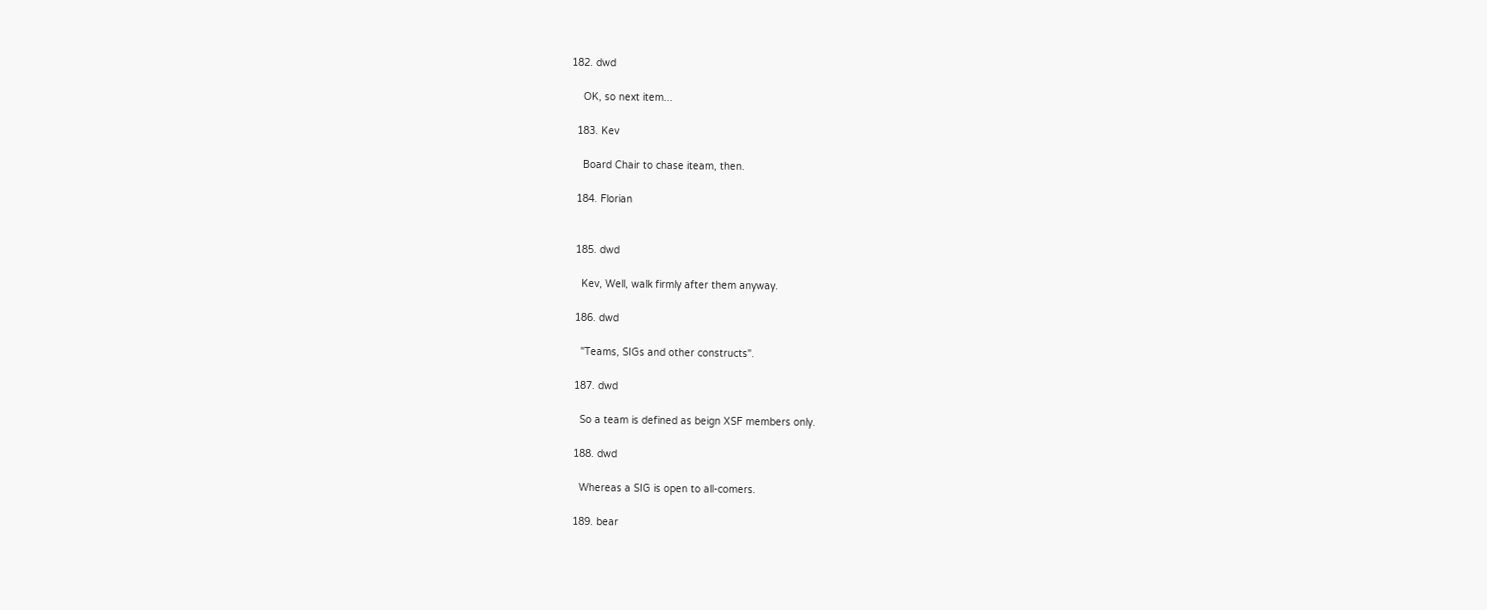182. dwd

    OK, so next item...

  183. Kev

    Board Chair to chase iteam, then.

  184. Florian


  185. dwd

    Kev, Well, walk firmly after them anyway.

  186. dwd

    "Teams, SIGs and other constructs".

  187. dwd

    So a team is defined as beign XSF members only.

  188. dwd

    Whereas a SIG is open to all-comers.

  189. bear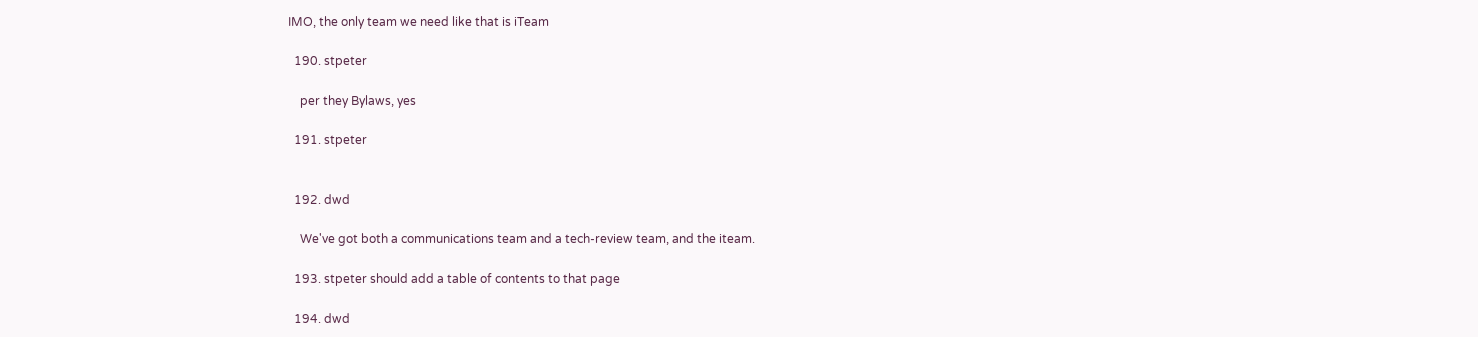IMO, the only team we need like that is iTeam

  190. stpeter

    per they Bylaws, yes

  191. stpeter


  192. dwd

    We've got both a communications team and a tech-review team, and the iteam.

  193. stpeter should add a table of contents to that page

  194. dwd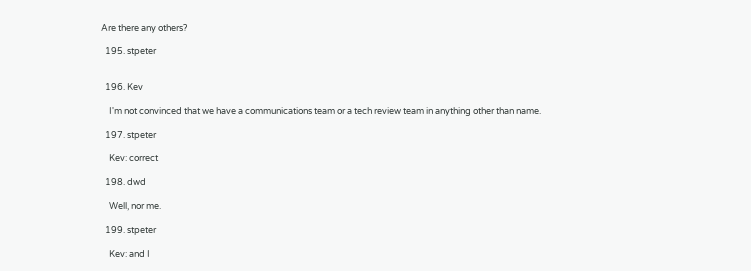Are there any others?

  195. stpeter


  196. Kev

    I'm not convinced that we have a communications team or a tech review team in anything other than name.

  197. stpeter

    Kev: correct

  198. dwd

    Well, nor me.

  199. stpeter

    Kev: and I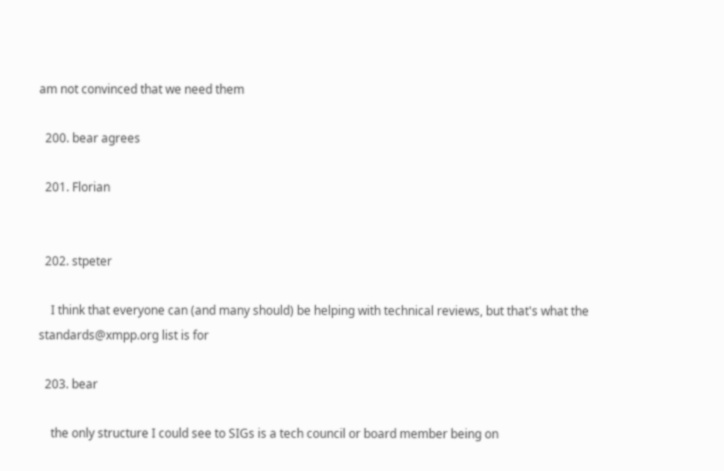am not convinced that we need them

  200. bear agrees

  201. Florian


  202. stpeter

    I think that everyone can (and many should) be helping with technical reviews, but that's what the standards@xmpp.org list is for

  203. bear

    the only structure I could see to SIGs is a tech council or board member being on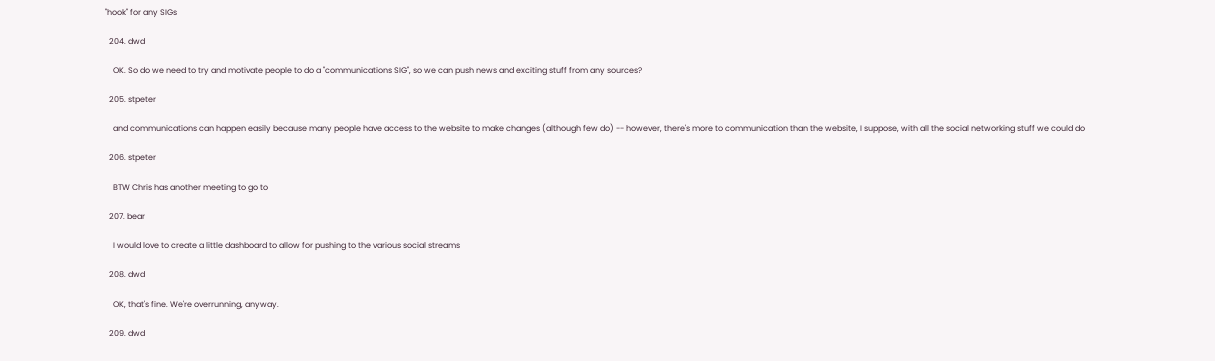"hook" for any SIGs

  204. dwd

    OK. So do we need to try and motivate people to do a "communications SIG", so we can push news and exciting stuff from any sources?

  205. stpeter

    and communications can happen easily because many people have access to the website to make changes (although few do) -- however, there's more to communication than the website, I suppose, with all the social networking stuff we could do

  206. stpeter

    BTW Chris has another meeting to go to

  207. bear

    I would love to create a little dashboard to allow for pushing to the various social streams

  208. dwd

    OK, that's fine. We're overrunning, anyway.

  209. dwd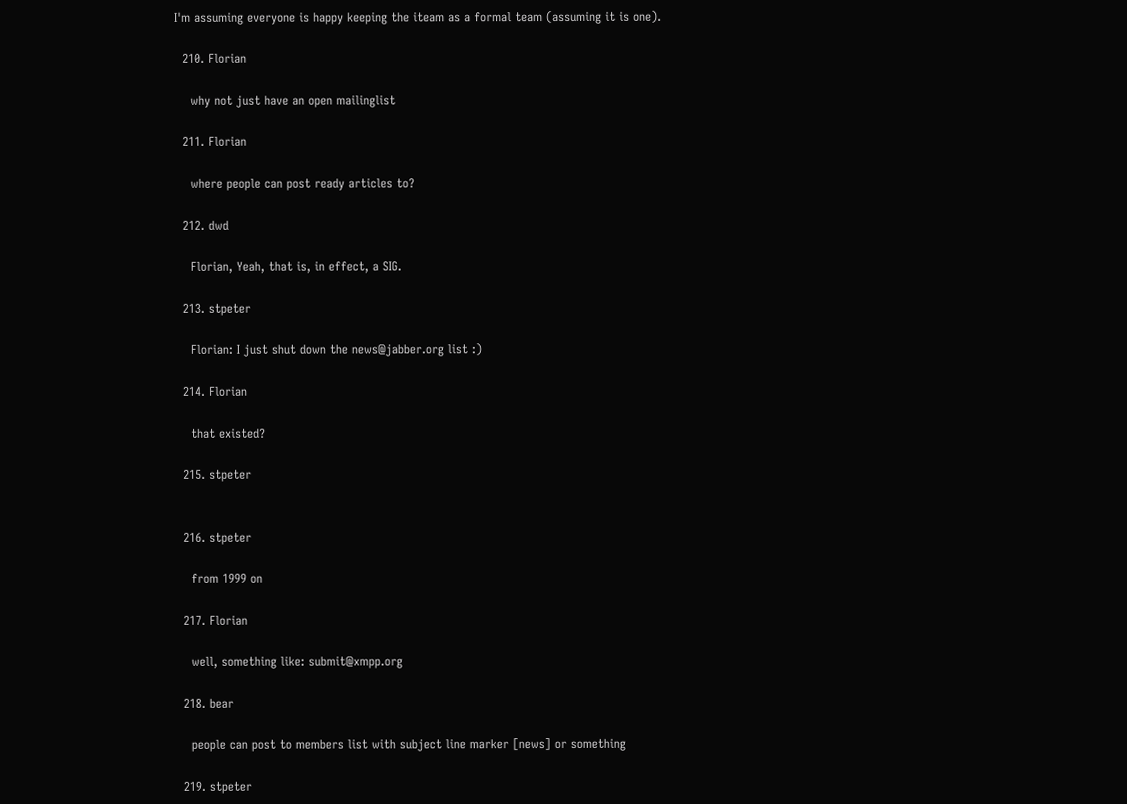I'm assuming everyone is happy keeping the iteam as a formal team (assuming it is one).

  210. Florian

    why not just have an open mailinglist

  211. Florian

    where people can post ready articles to?

  212. dwd

    Florian, Yeah, that is, in effect, a SIG.

  213. stpeter

    Florian: I just shut down the news@jabber.org list :)

  214. Florian

    that existed?

  215. stpeter


  216. stpeter

    from 1999 on

  217. Florian

    well, something like: submit@xmpp.org

  218. bear

    people can post to members list with subject line marker [news] or something

  219. stpeter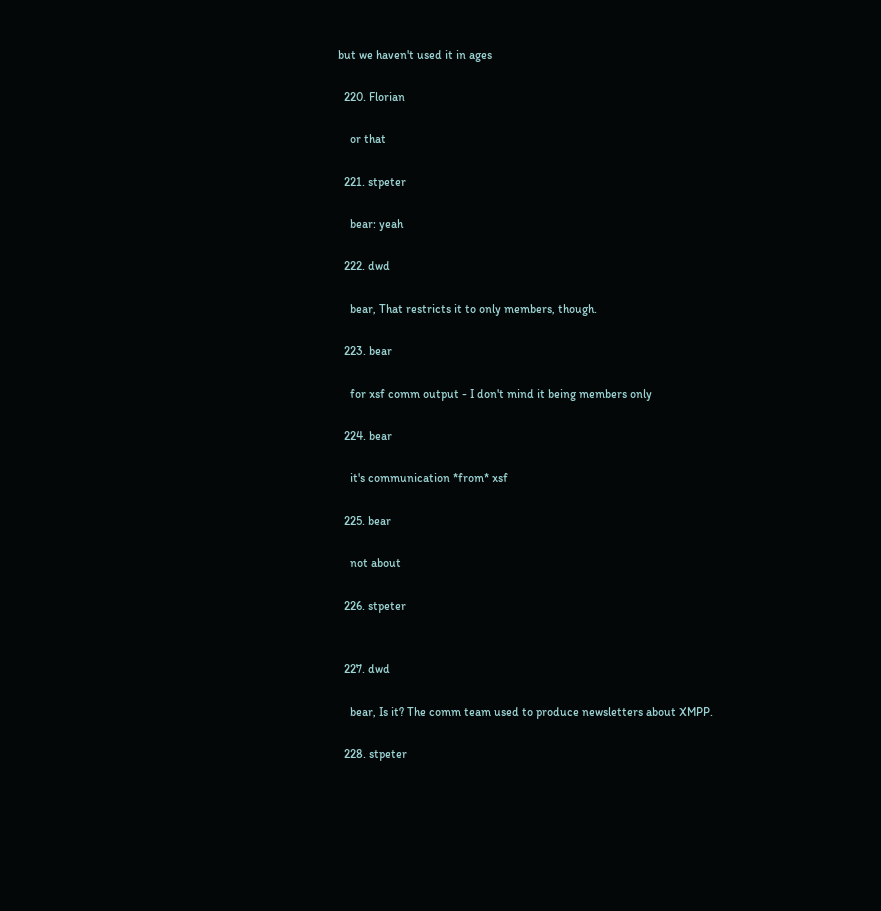but we haven't used it in ages

  220. Florian

    or that

  221. stpeter

    bear: yeah

  222. dwd

    bear, That restricts it to only members, though.

  223. bear

    for xsf comm output - I don't mind it being members only

  224. bear

    it's communication *from* xsf

  225. bear

    not about

  226. stpeter


  227. dwd

    bear, Is it? The comm team used to produce newsletters about XMPP.

  228. stpeter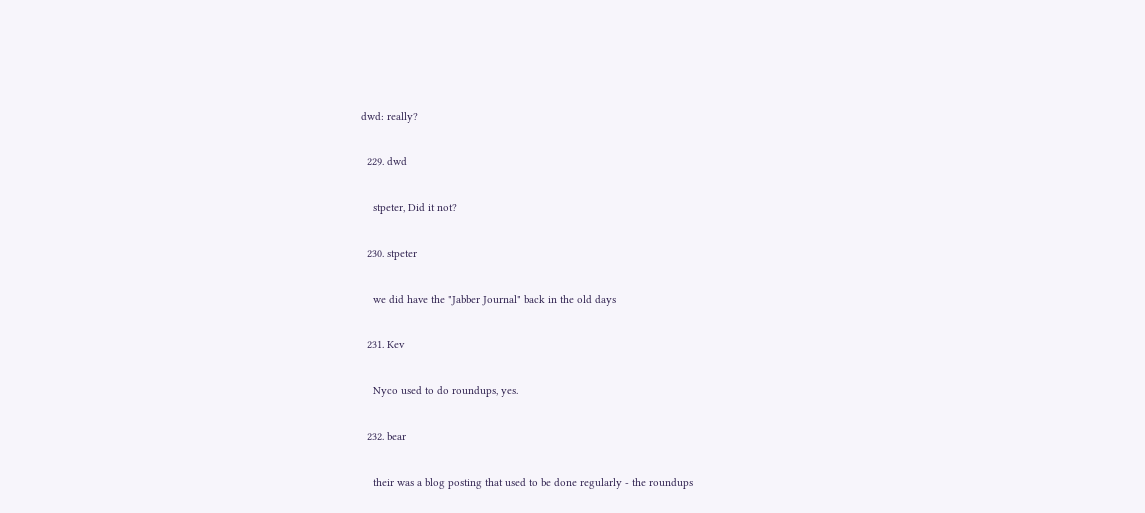dwd: really?

  229. dwd

    stpeter, Did it not?

  230. stpeter

    we did have the "Jabber Journal" back in the old days

  231. Kev

    Nyco used to do roundups, yes.

  232. bear

    their was a blog posting that used to be done regularly - the roundups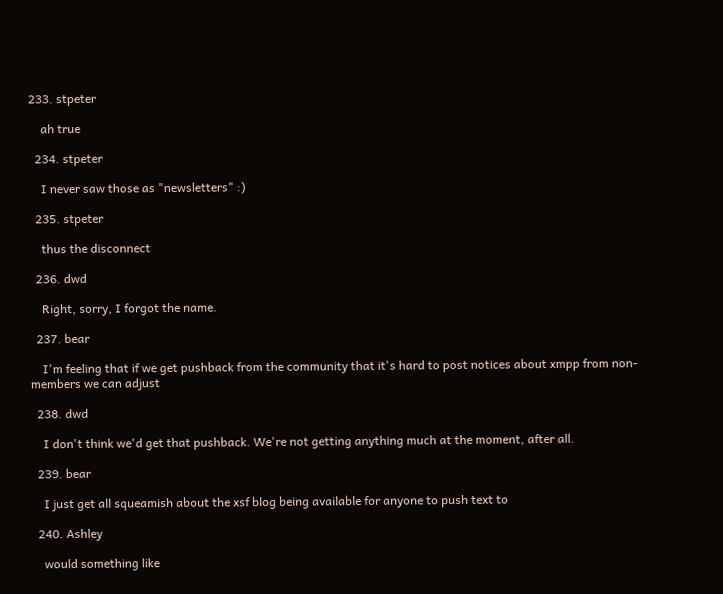233. stpeter

    ah true

  234. stpeter

    I never saw those as "newsletters" :)

  235. stpeter

    thus the disconnect

  236. dwd

    Right, sorry, I forgot the name.

  237. bear

    I'm feeling that if we get pushback from the community that it's hard to post notices about xmpp from non-members we can adjust

  238. dwd

    I don't think we'd get that pushback. We're not getting anything much at the moment, after all.

  239. bear

    I just get all squeamish about the xsf blog being available for anyone to push text to

  240. Ashley

    would something like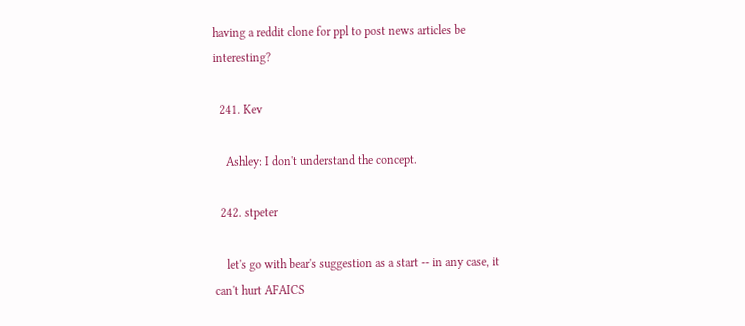having a reddit clone for ppl to post news articles be interesting?

  241. Kev

    Ashley: I don't understand the concept.

  242. stpeter

    let's go with bear's suggestion as a start -- in any case, it can't hurt AFAICS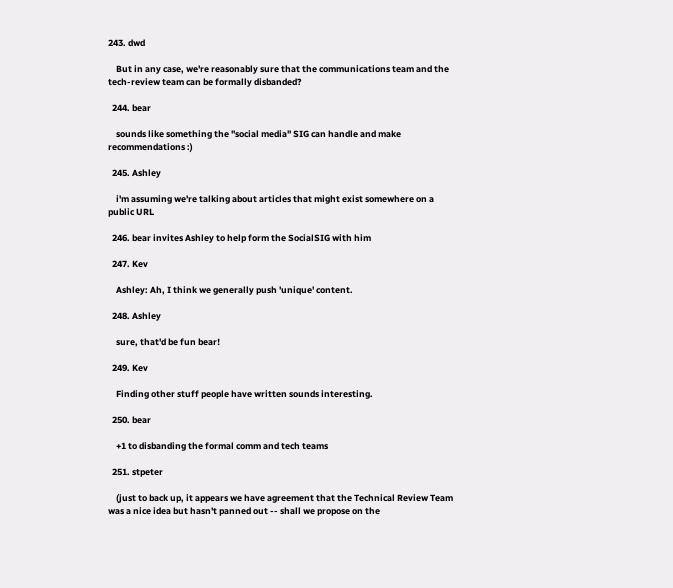243. dwd

    But in any case, we're reasonably sure that the communications team and the tech-review team can be formally disbanded?

  244. bear

    sounds like something the "social media" SIG can handle and make recommendations :)

  245. Ashley

    i'm assuming we're talking about articles that might exist somewhere on a public URL

  246. bear invites Ashley to help form the SocialSIG with him

  247. Kev

    Ashley: Ah, I think we generally push 'unique' content.

  248. Ashley

    sure, that'd be fun bear!

  249. Kev

    Finding other stuff people have written sounds interesting.

  250. bear

    +1 to disbanding the formal comm and tech teams

  251. stpeter

    (just to back up, it appears we have agreement that the Technical Review Team was a nice idea but hasn't panned out -- shall we propose on the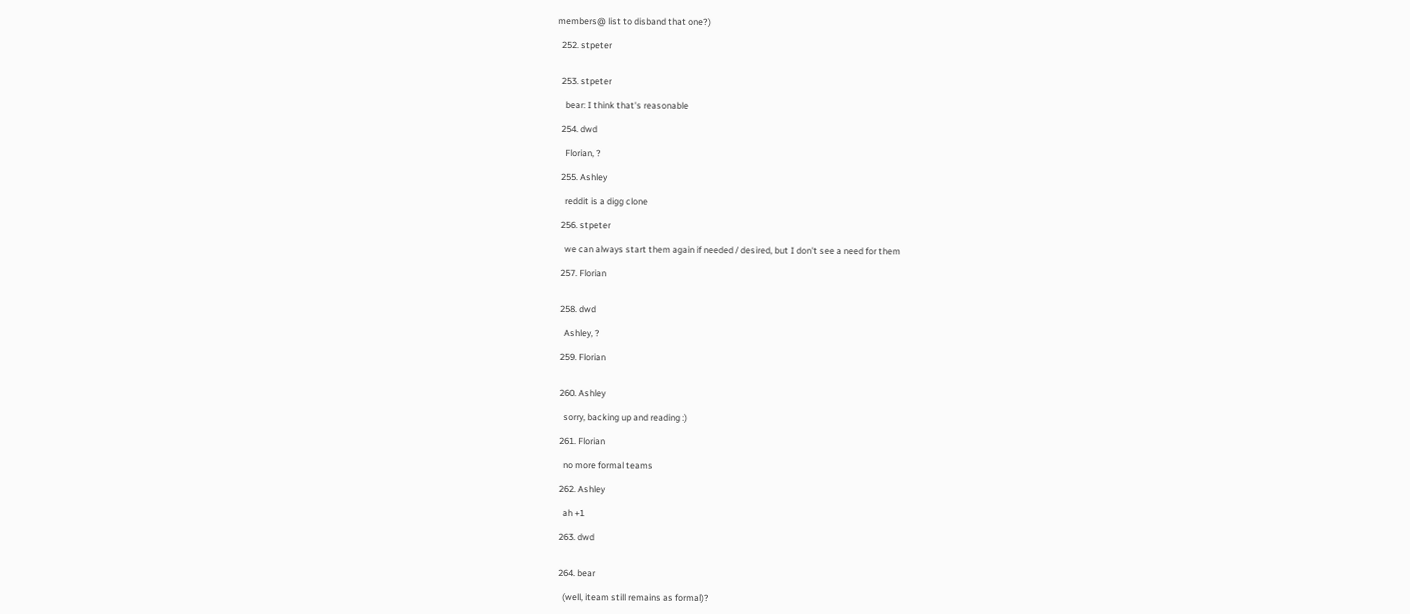members@ list to disband that one?)

  252. stpeter


  253. stpeter

    bear: I think that's reasonable

  254. dwd

    Florian, ?

  255. Ashley

    reddit is a digg clone

  256. stpeter

    we can always start them again if needed / desired, but I don't see a need for them

  257. Florian


  258. dwd

    Ashley, ?

  259. Florian


  260. Ashley

    sorry, backing up and reading :)

  261. Florian

    no more formal teams

  262. Ashley

    ah +1

  263. dwd


  264. bear

    (well, iteam still remains as formal)?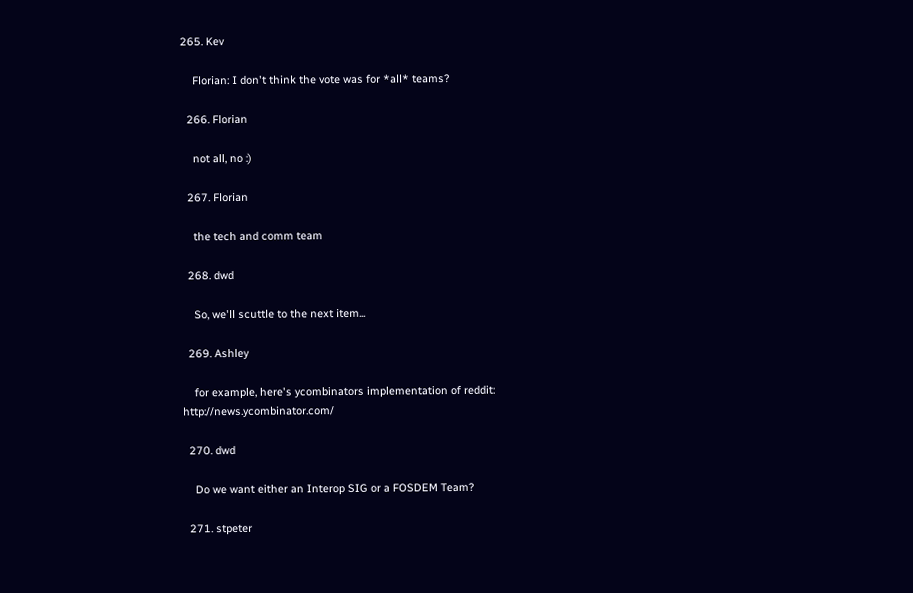265. Kev

    Florian: I don't think the vote was for *all* teams?

  266. Florian

    not all, no :)

  267. Florian

    the tech and comm team

  268. dwd

    So, we'll scuttle to the next item...

  269. Ashley

    for example, here's ycombinators implementation of reddit: http://news.ycombinator.com/

  270. dwd

    Do we want either an Interop SIG or a FOSDEM Team?

  271. stpeter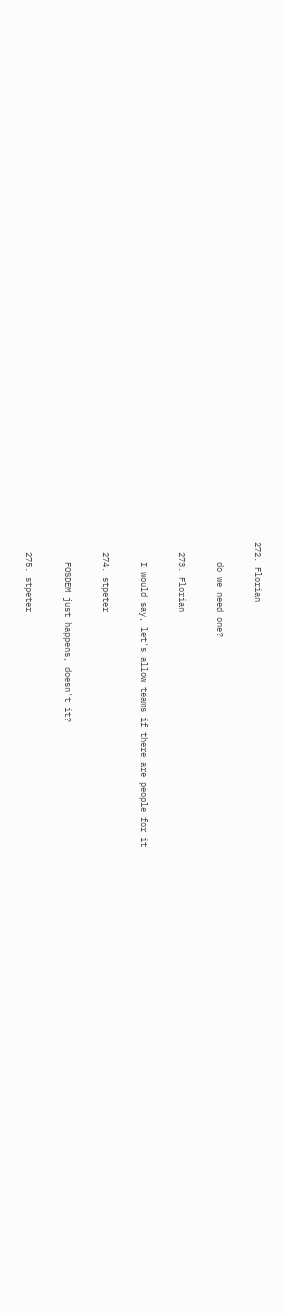272. Florian

    do we need one?

  273. Florian

    I would say, let's allow teams if there are people for it

  274. stpeter

    FOSDEM just happens, doesn't it?

  275. stpeter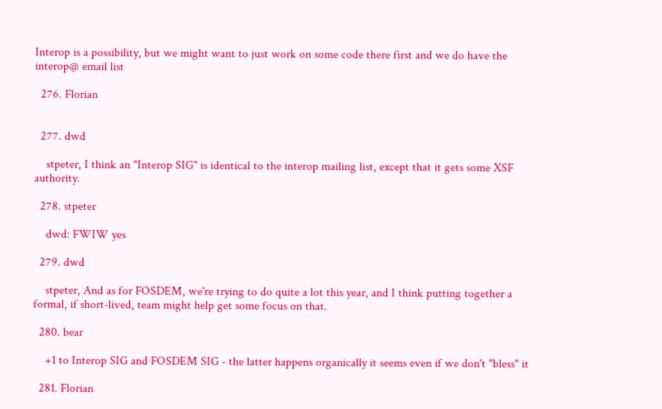Interop is a possibility, but we might want to just work on some code there first and we do have the interop@ email list

  276. Florian


  277. dwd

    stpeter, I think an "Interop SIG" is identical to the interop mailing list, except that it gets some XSF authority.

  278. stpeter

    dwd: FWIW yes

  279. dwd

    stpeter, And as for FOSDEM, we're trying to do quite a lot this year, and I think putting together a formal, if short-lived, team might help get some focus on that.

  280. bear

    +1 to Interop SIG and FOSDEM SIG - the latter happens organically it seems even if we don't "bless" it

  281. Florian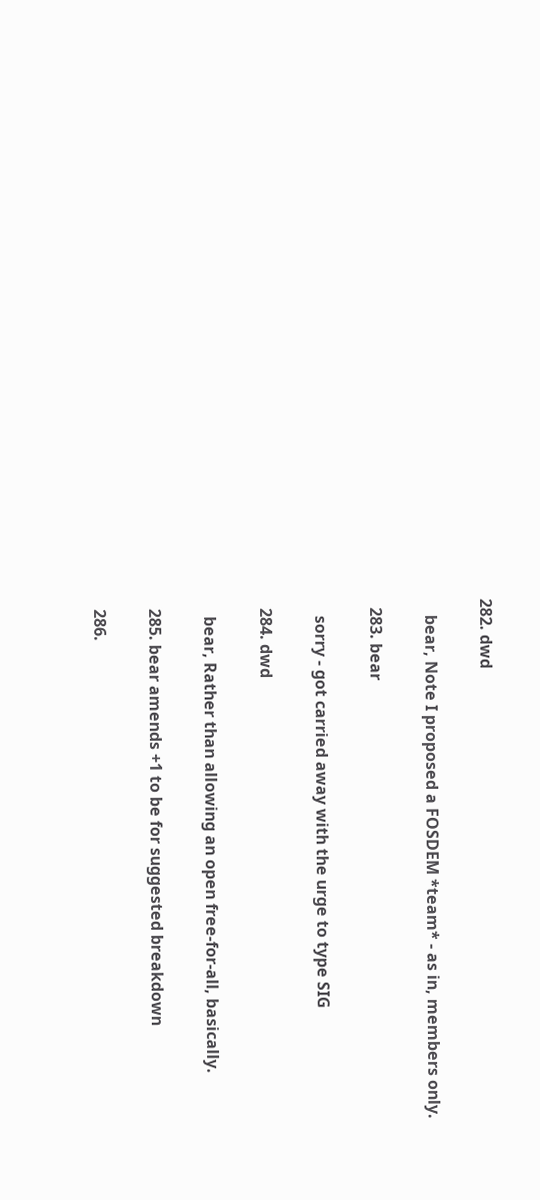282. dwd

    bear, Note I proposed a FOSDEM *team* - as in, members only.

  283. bear

    sorry - got carried away with the urge to type SIG

  284. dwd

    bear, Rather than allowing an open free-for-all, basically.

  285. bear amends +1 to be for suggested breakdown

  286.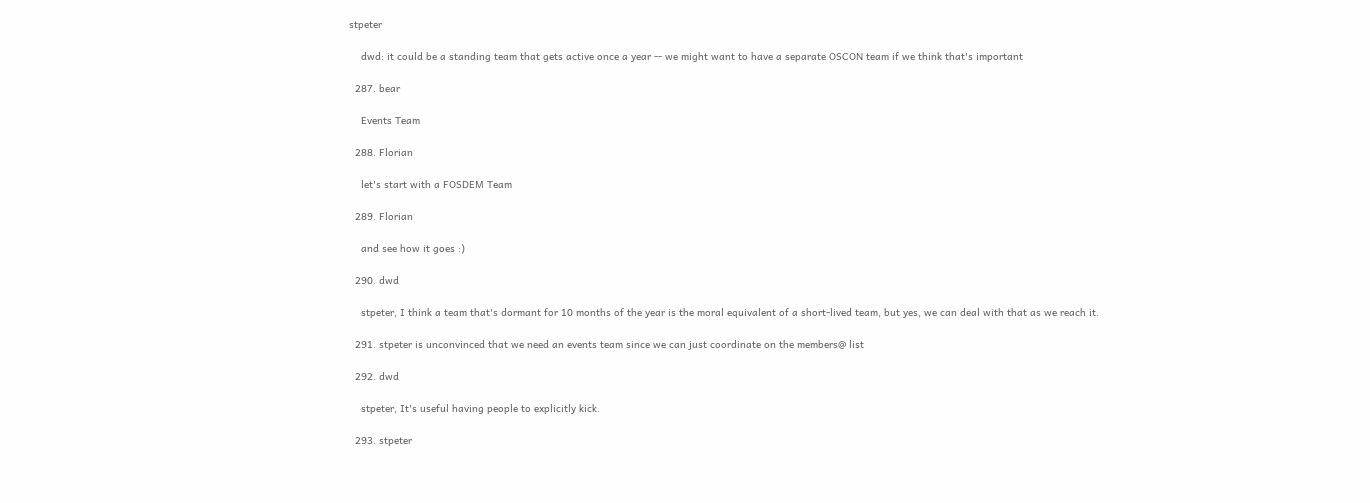stpeter

    dwd: it could be a standing team that gets active once a year -- we might want to have a separate OSCON team if we think that's important

  287. bear

    Events Team

  288. Florian

    let's start with a FOSDEM Team

  289. Florian

    and see how it goes :)

  290. dwd

    stpeter, I think a team that's dormant for 10 months of the year is the moral equivalent of a short-lived team, but yes, we can deal with that as we reach it.

  291. stpeter is unconvinced that we need an events team since we can just coordinate on the members@ list

  292. dwd

    stpeter, It's useful having people to explicitly kick.

  293. stpeter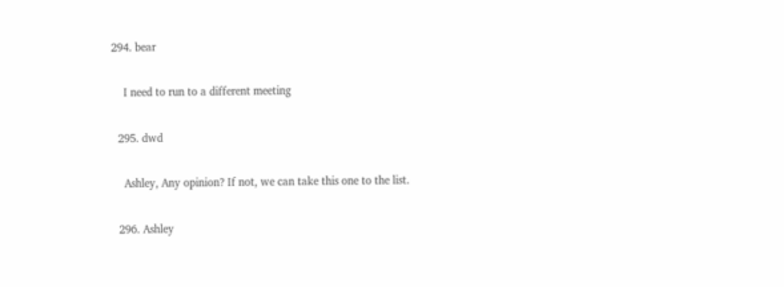294. bear

    I need to run to a different meeting

  295. dwd

    Ashley, Any opinion? If not, we can take this one to the list.

  296. Ashley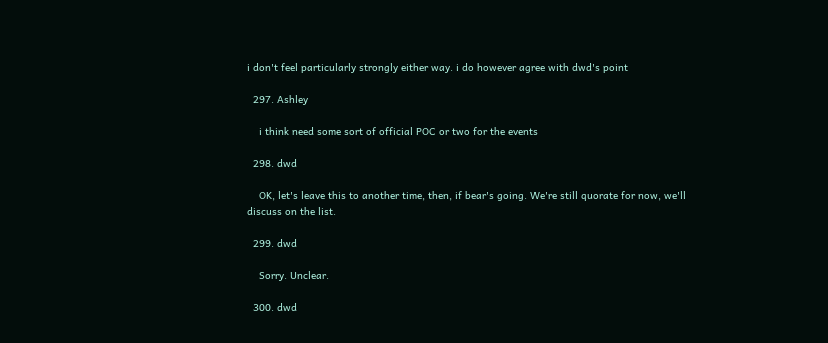i don't feel particularly strongly either way. i do however agree with dwd's point

  297. Ashley

    i think need some sort of official POC or two for the events

  298. dwd

    OK, let's leave this to another time, then, if bear's going. We're still quorate for now, we'll discuss on the list.

  299. dwd

    Sorry. Unclear.

  300. dwd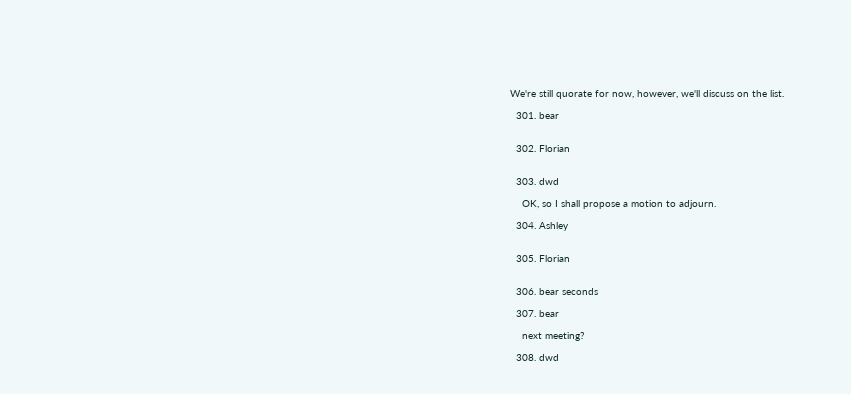We're still quorate for now, however, we'll discuss on the list.

  301. bear


  302. Florian


  303. dwd

    OK, so I shall propose a motion to adjourn.

  304. Ashley


  305. Florian


  306. bear seconds

  307. bear

    next meeting?

  308. dwd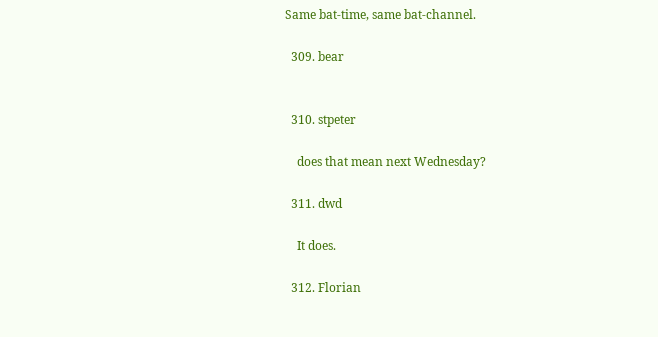Same bat-time, same bat-channel.

  309. bear


  310. stpeter

    does that mean next Wednesday?

  311. dwd

    It does.

  312. Florian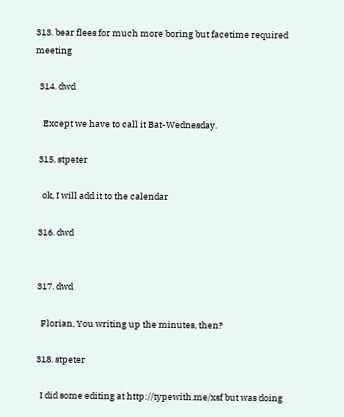313. bear flees for much more boring but facetime required meeting

  314. dwd

    Except we have to call it Bat-Wednesday.

  315. stpeter

    ok, I will add it to the calendar

  316. dwd


  317. dwd

    Florian, You writing up the minutes, then?

  318. stpeter

    I did some editing at http://typewith.me/xsf but was doing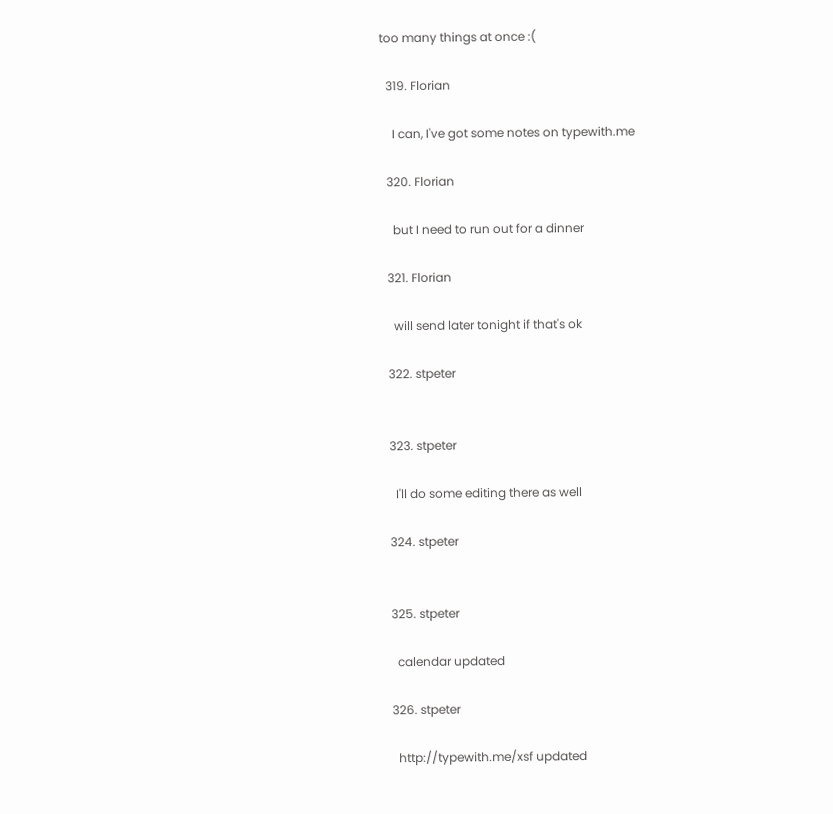too many things at once :(

  319. Florian

    I can, I've got some notes on typewith.me

  320. Florian

    but I need to run out for a dinner

  321. Florian

    will send later tonight if that's ok

  322. stpeter


  323. stpeter

    I'll do some editing there as well

  324. stpeter


  325. stpeter

    calendar updated

  326. stpeter

    http://typewith.me/xsf updated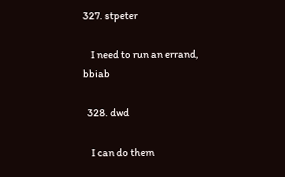327. stpeter

    I need to run an errand, bbiab

  328. dwd

    I can do them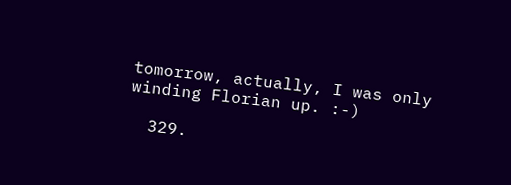tomorrow, actually, I was only winding Florian up. :-)

  329.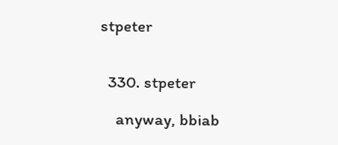stpeter


  330. stpeter

    anyway, bbiab